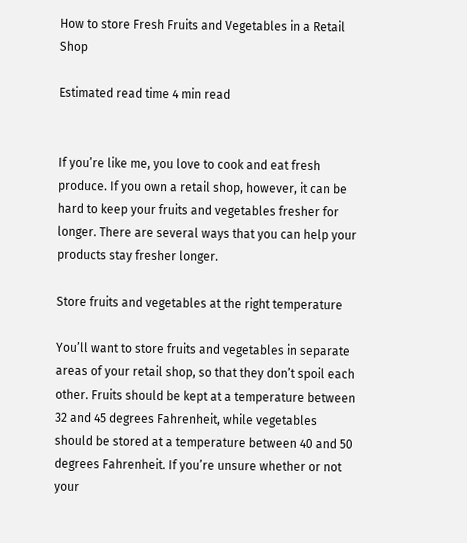How to store Fresh Fruits and Vegetables in a Retail Shop

Estimated read time 4 min read


If you’re like me, you love to cook and eat fresh produce. If you own a retail shop, however, it can be hard to keep your fruits and vegetables fresher for longer. There are several ways that you can help your products stay fresher longer.

Store fruits and vegetables at the right temperature

You’ll want to store fruits and vegetables in separate areas of your retail shop, so that they don’t spoil each other. Fruits should be kept at a temperature between 32 and 45 degrees Fahrenheit, while vegetables should be stored at a temperature between 40 and 50 degrees Fahrenheit. If you’re unsure whether or not your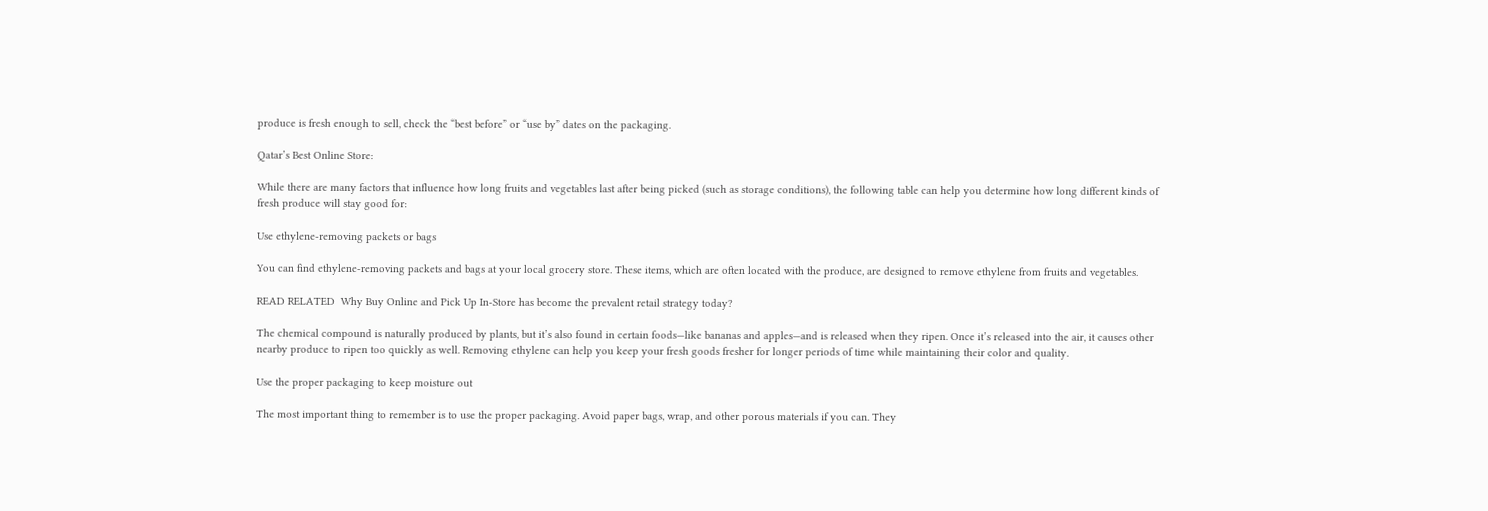produce is fresh enough to sell, check the “best before” or “use by” dates on the packaging.

Qatar’s Best Online Store:

While there are many factors that influence how long fruits and vegetables last after being picked (such as storage conditions), the following table can help you determine how long different kinds of fresh produce will stay good for:

Use ethylene-removing packets or bags

You can find ethylene-removing packets and bags at your local grocery store. These items, which are often located with the produce, are designed to remove ethylene from fruits and vegetables.

READ RELATED  Why Buy Online and Pick Up In-Store has become the prevalent retail strategy today?

The chemical compound is naturally produced by plants, but it’s also found in certain foods—like bananas and apples—and is released when they ripen. Once it’s released into the air, it causes other nearby produce to ripen too quickly as well. Removing ethylene can help you keep your fresh goods fresher for longer periods of time while maintaining their color and quality.

Use the proper packaging to keep moisture out

The most important thing to remember is to use the proper packaging. Avoid paper bags, wrap, and other porous materials if you can. They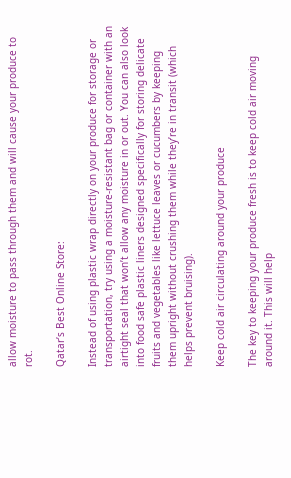allow moisture to pass through them and will cause your produce to rot.

Qatar’s Best Online Store:

Instead of using plastic wrap directly on your produce for storage or transportation, try using a moisture-resistant bag or container with an airtight seal that won’t allow any moisture in or out. You can also look into food safe plastic liners designed specifically for storing delicate fruits and vegetables like lettuce leaves or cucumbers by keeping them upright without crushing them while they’re in transit (which helps prevent bruising).

Keep cold air circulating around your produce

The key to keeping your produce fresh is to keep cold air moving around it. This will help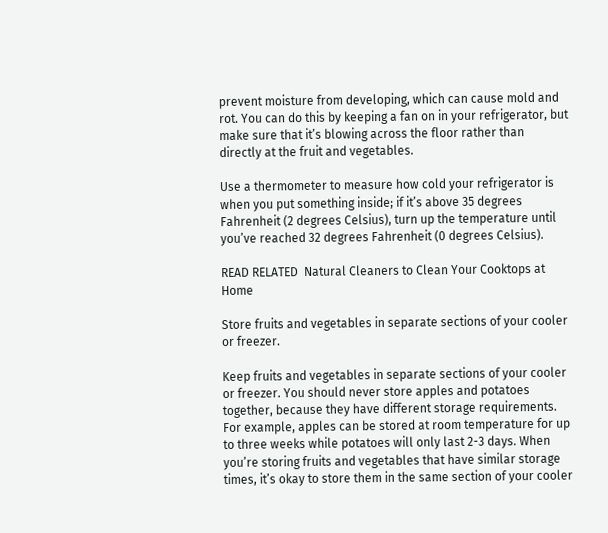prevent moisture from developing, which can cause mold and rot. You can do this by keeping a fan on in your refrigerator, but make sure that it’s blowing across the floor rather than directly at the fruit and vegetables.

Use a thermometer to measure how cold your refrigerator is when you put something inside; if it’s above 35 degrees Fahrenheit (2 degrees Celsius), turn up the temperature until you’ve reached 32 degrees Fahrenheit (0 degrees Celsius).

READ RELATED  Natural Cleaners to Clean Your Cooktops at Home

Store fruits and vegetables in separate sections of your cooler or freezer.

Keep fruits and vegetables in separate sections of your cooler or freezer. You should never store apples and potatoes together, because they have different storage requirements. For example, apples can be stored at room temperature for up to three weeks while potatoes will only last 2-3 days. When you’re storing fruits and vegetables that have similar storage times, it’s okay to store them in the same section of your cooler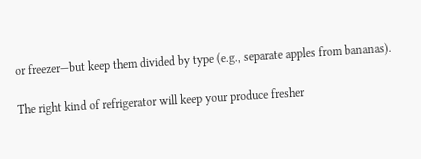or freezer—but keep them divided by type (e.g., separate apples from bananas).

The right kind of refrigerator will keep your produce fresher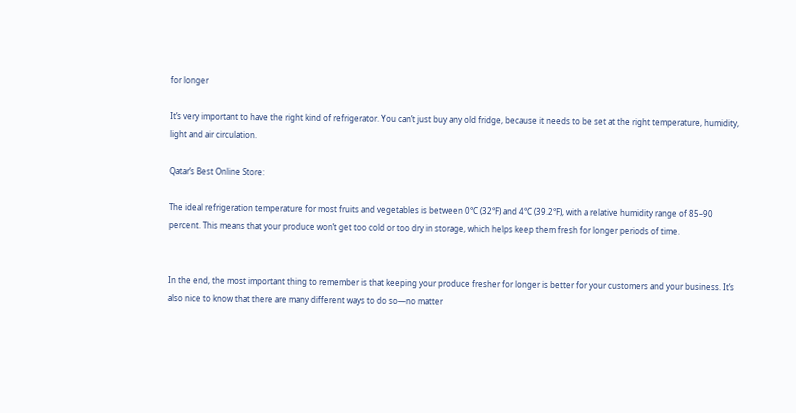for longer

It’s very important to have the right kind of refrigerator. You can’t just buy any old fridge, because it needs to be set at the right temperature, humidity, light and air circulation.

Qatar’s Best Online Store:

The ideal refrigeration temperature for most fruits and vegetables is between 0°C (32°F) and 4°C (39.2°F), with a relative humidity range of 85–90 percent. This means that your produce won’t get too cold or too dry in storage, which helps keep them fresh for longer periods of time.


In the end, the most important thing to remember is that keeping your produce fresher for longer is better for your customers and your business. It’s also nice to know that there are many different ways to do so—no matter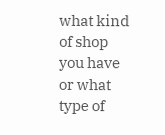what kind of shop you have or what type of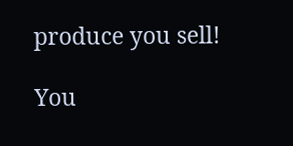produce you sell!

You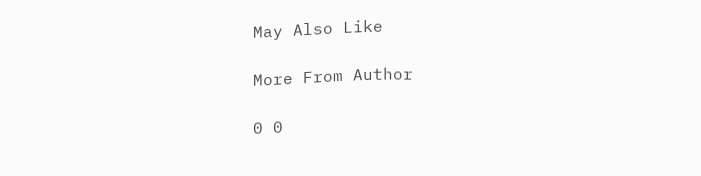May Also Like

More From Author

0 0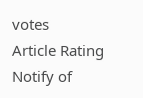votes
Article Rating
Notify of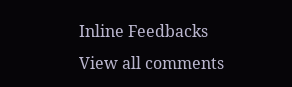Inline Feedbacks
View all comments